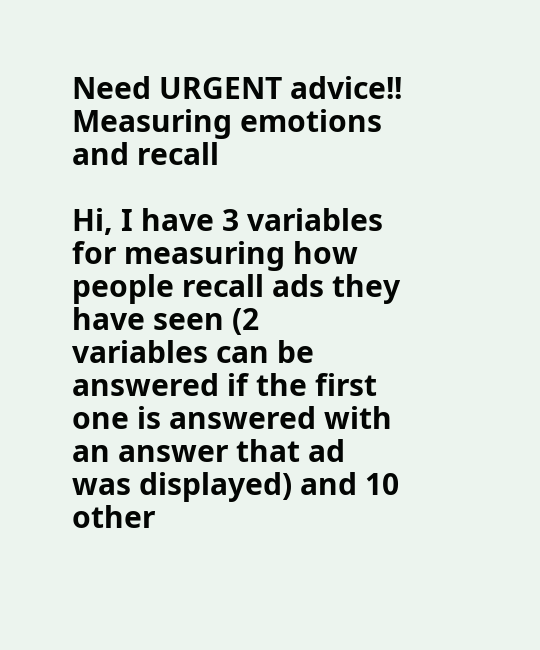Need URGENT advice!! Measuring emotions and recall

Hi, I have 3 variables for measuring how people recall ads they have seen (2 variables can be answered if the first one is answered with an answer that ad was displayed) and 10 other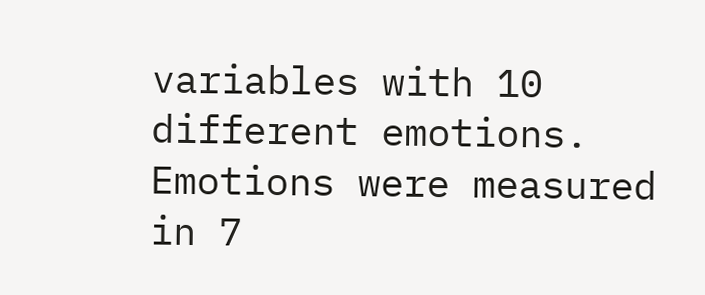variables with 10 different emotions. Emotions were measured in 7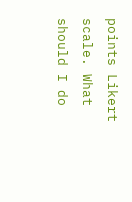points Likert scale. What should I do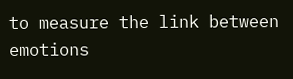to measure the link between emotions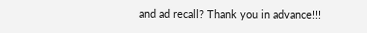and ad recall? Thank you in advance!!!